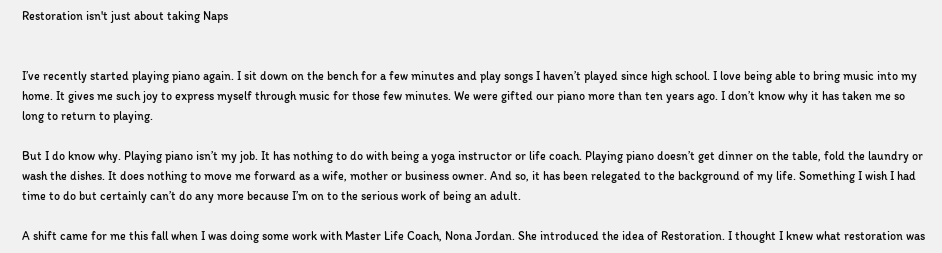Restoration isn't just about taking Naps


I’ve recently started playing piano again. I sit down on the bench for a few minutes and play songs I haven’t played since high school. I love being able to bring music into my home. It gives me such joy to express myself through music for those few minutes. We were gifted our piano more than ten years ago. I don’t know why it has taken me so long to return to playing.

But I do know why. Playing piano isn’t my job. It has nothing to do with being a yoga instructor or life coach. Playing piano doesn’t get dinner on the table, fold the laundry or wash the dishes. It does nothing to move me forward as a wife, mother or business owner. And so, it has been relegated to the background of my life. Something I wish I had time to do but certainly can’t do any more because I’m on to the serious work of being an adult.

A shift came for me this fall when I was doing some work with Master Life Coach, Nona Jordan. She introduced the idea of Restoration. I thought I knew what restoration was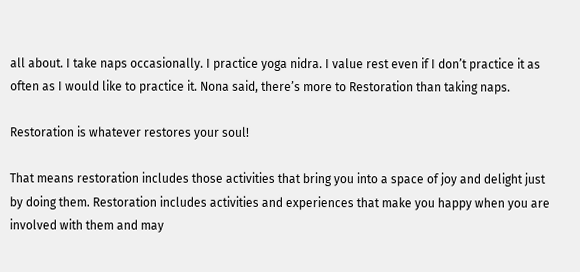all about. I take naps occasionally. I practice yoga nidra. I value rest even if I don’t practice it as often as I would like to practice it. Nona said, there’s more to Restoration than taking naps.

Restoration is whatever restores your soul!

That means restoration includes those activities that bring you into a space of joy and delight just by doing them. Restoration includes activities and experiences that make you happy when you are involved with them and may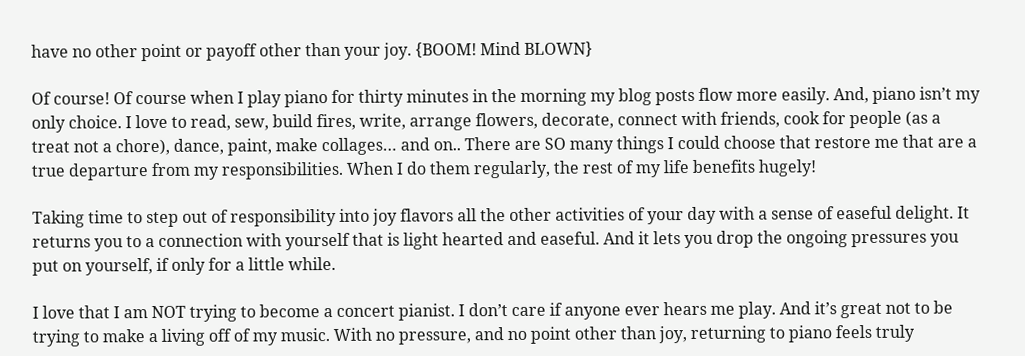have no other point or payoff other than your joy. {BOOM! Mind BLOWN}

Of course! Of course when I play piano for thirty minutes in the morning my blog posts flow more easily. And, piano isn’t my only choice. I love to read, sew, build fires, write, arrange flowers, decorate, connect with friends, cook for people (as a treat not a chore), dance, paint, make collages… and on.. There are SO many things I could choose that restore me that are a true departure from my responsibilities. When I do them regularly, the rest of my life benefits hugely!

Taking time to step out of responsibility into joy flavors all the other activities of your day with a sense of easeful delight. It returns you to a connection with yourself that is light hearted and easeful. And it lets you drop the ongoing pressures you put on yourself, if only for a little while.

I love that I am NOT trying to become a concert pianist. I don’t care if anyone ever hears me play. And it’s great not to be trying to make a living off of my music. With no pressure, and no point other than joy, returning to piano feels truly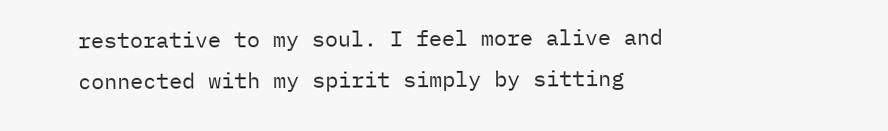restorative to my soul. I feel more alive and connected with my spirit simply by sitting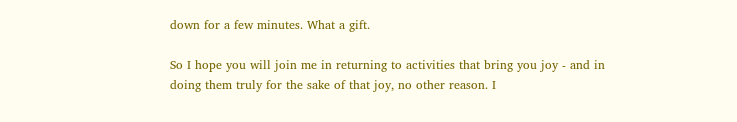down for a few minutes. What a gift.

So I hope you will join me in returning to activities that bring you joy - and in doing them truly for the sake of that joy, no other reason. I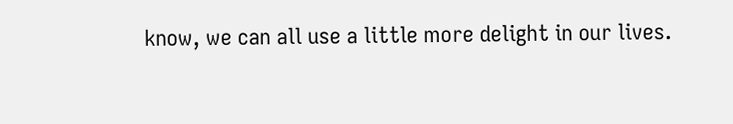know, we can all use a little more delight in our lives.